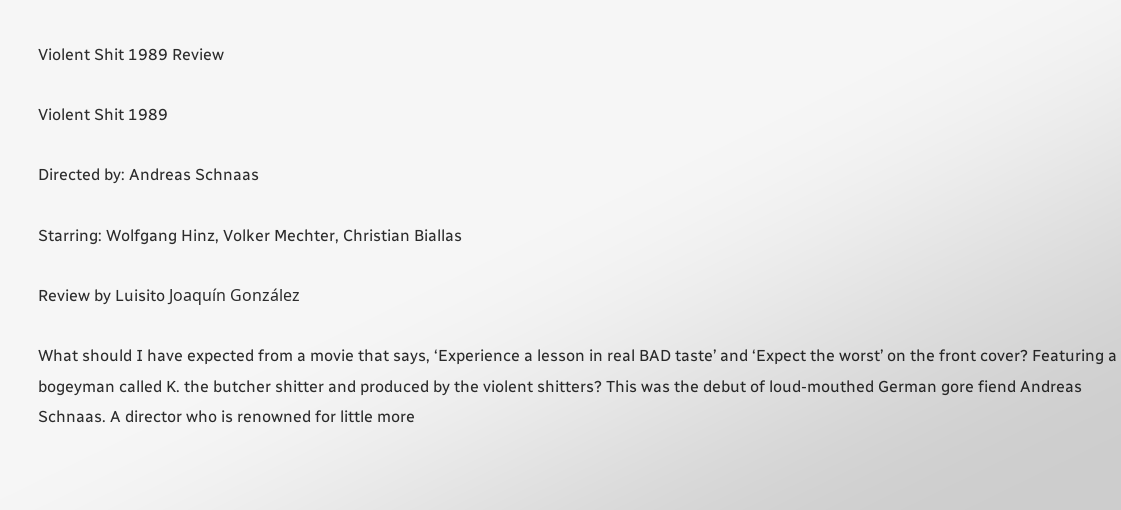Violent Shit 1989 Review

Violent Shit 1989

Directed by: Andreas Schnaas

Starring: Wolfgang Hinz, Volker Mechter, Christian Biallas

Review by Luisito Joaquín González

What should I have expected from a movie that says, ‘Experience a lesson in real BAD taste’ and ‘Expect the worst’ on the front cover? Featuring a bogeyman called K. the butcher shitter and produced by the violent shitters? This was the debut of loud-mouthed German gore fiend Andreas Schnaas. A director who is renowned for little more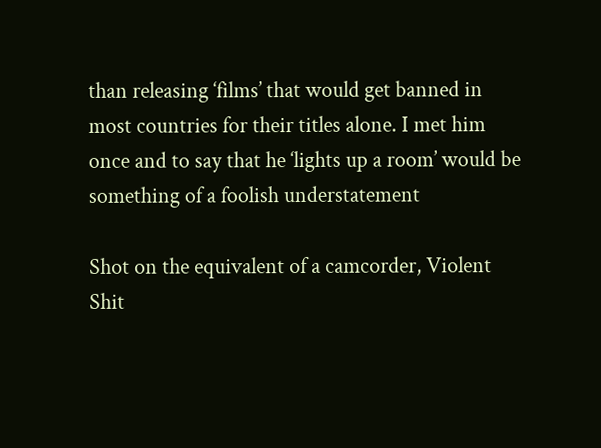than releasing ‘films’ that would get banned in most countries for their titles alone. I met him once and to say that he ‘lights up a room’ would be something of a foolish understatement

Shot on the equivalent of a camcorder, Violent Shit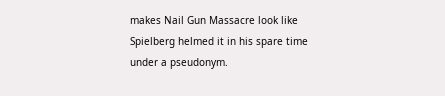makes Nail Gun Massacre look like Spielberg helmed it in his spare time under a pseudonym.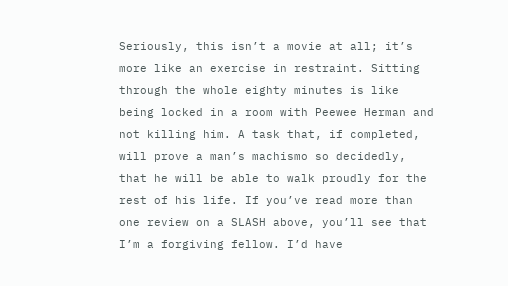Seriously, this isn’t a movie at all; it’s more like an exercise in restraint. Sitting through the whole eighty minutes is like being locked in a room with Peewee Herman and not killing him. A task that, if completed, will prove a man’s machismo so decidedly, that he will be able to walk proudly for the rest of his life. If you’ve read more than one review on a SLASH above, you’ll see that I’m a forgiving fellow. I’d have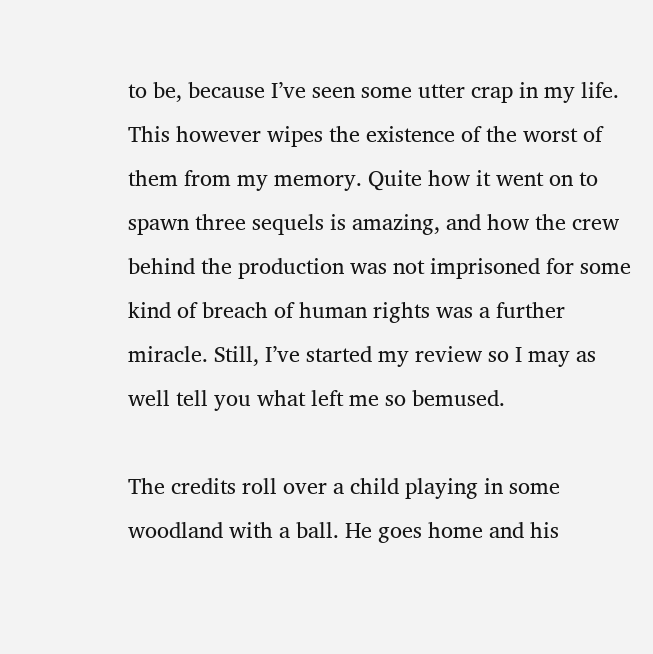to be, because I’ve seen some utter crap in my life. This however wipes the existence of the worst of them from my memory. Quite how it went on to spawn three sequels is amazing, and how the crew behind the production was not imprisoned for some kind of breach of human rights was a further miracle. Still, I’ve started my review so I may as well tell you what left me so bemused.

The credits roll over a child playing in some woodland with a ball. He goes home and his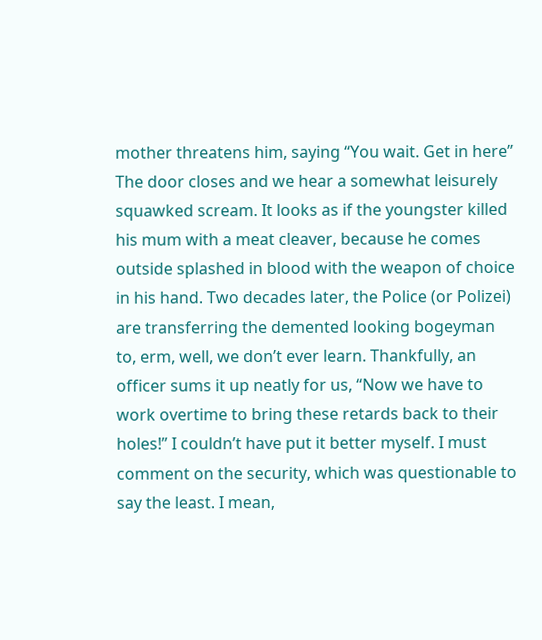mother threatens him, saying “You wait. Get in here” The door closes and we hear a somewhat leisurely squawked scream. It looks as if the youngster killed his mum with a meat cleaver, because he comes outside splashed in blood with the weapon of choice in his hand. Two decades later, the Police (or Polizei) are transferring the demented looking bogeyman to, erm, well, we don’t ever learn. Thankfully, an officer sums it up neatly for us, “Now we have to work overtime to bring these retards back to their holes!” I couldn’t have put it better myself. I must comment on the security, which was questionable to say the least. I mean,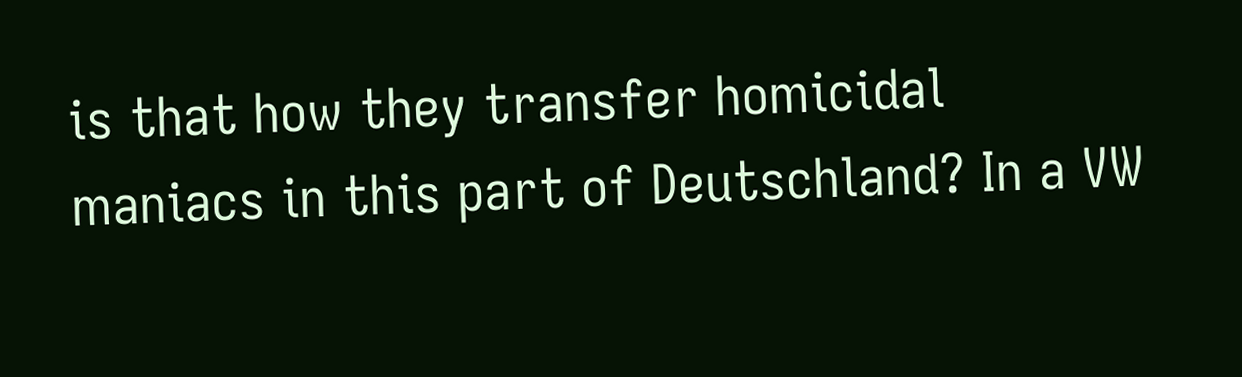is that how they transfer homicidal maniacs in this part of Deutschland? In a VW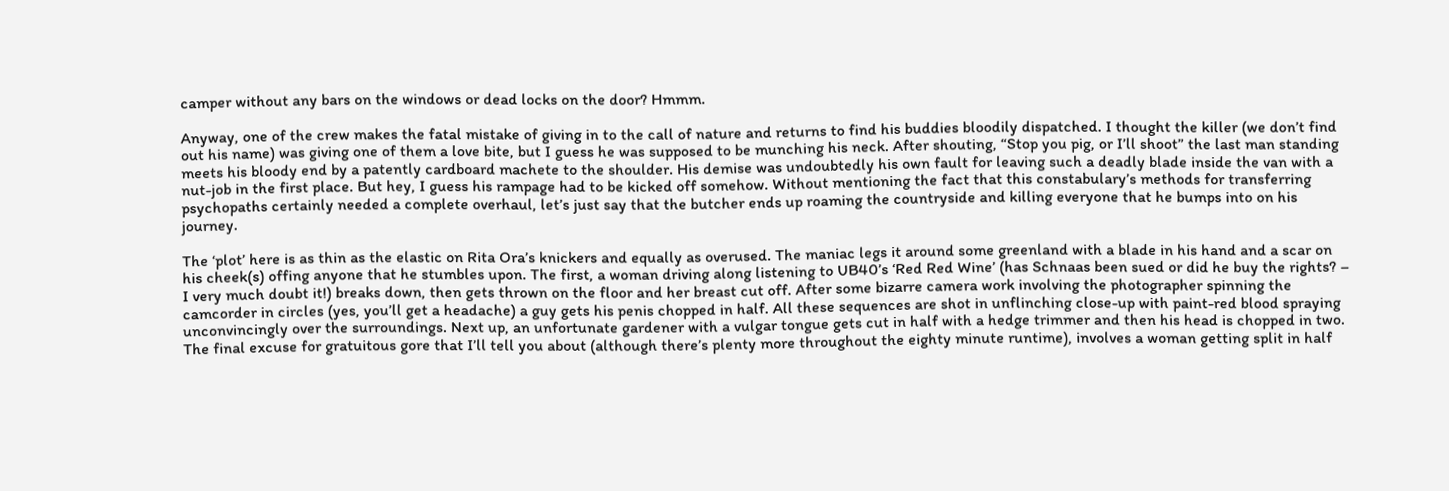camper without any bars on the windows or dead locks on the door? Hmmm.

Anyway, one of the crew makes the fatal mistake of giving in to the call of nature and returns to find his buddies bloodily dispatched. I thought the killer (we don’t find out his name) was giving one of them a love bite, but I guess he was supposed to be munching his neck. After shouting, “Stop you pig, or I’ll shoot” the last man standing meets his bloody end by a patently cardboard machete to the shoulder. His demise was undoubtedly his own fault for leaving such a deadly blade inside the van with a nut-job in the first place. But hey, I guess his rampage had to be kicked off somehow. Without mentioning the fact that this constabulary’s methods for transferring psychopaths certainly needed a complete overhaul, let’s just say that the butcher ends up roaming the countryside and killing everyone that he bumps into on his journey.

The ‘plot’ here is as thin as the elastic on Rita Ora’s knickers and equally as overused. The maniac legs it around some greenland with a blade in his hand and a scar on his cheek(s) offing anyone that he stumbles upon. The first, a woman driving along listening to UB40’s ‘Red Red Wine’ (has Schnaas been sued or did he buy the rights? – I very much doubt it!) breaks down, then gets thrown on the floor and her breast cut off. After some bizarre camera work involving the photographer spinning the camcorder in circles (yes, you’ll get a headache) a guy gets his penis chopped in half. All these sequences are shot in unflinching close-up with paint-red blood spraying unconvincingly over the surroundings. Next up, an unfortunate gardener with a vulgar tongue gets cut in half with a hedge trimmer and then his head is chopped in two. The final excuse for gratuitous gore that I’ll tell you about (although there’s plenty more throughout the eighty minute runtime), involves a woman getting split in half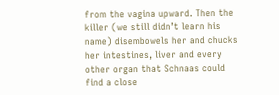from the vagina upward. Then the killer (we still didn’t learn his name) disembowels her and chucks her intestines, liver and every other organ that Schnaas could find a close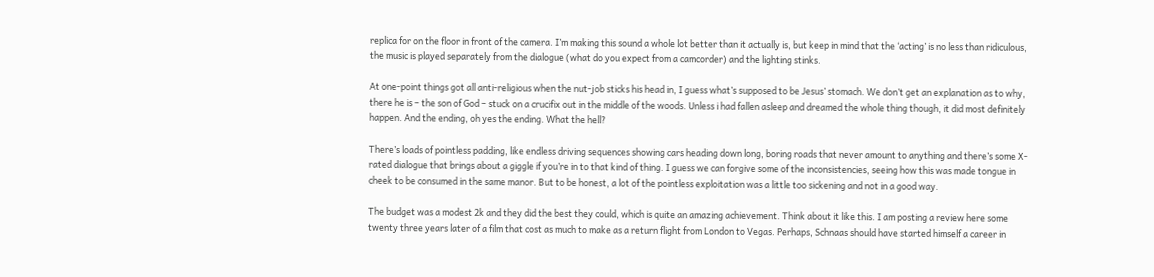replica for on the floor in front of the camera. I’m making this sound a whole lot better than it actually is, but keep in mind that the ‘acting’ is no less than ridiculous, the music is played separately from the dialogue (what do you expect from a camcorder) and the lighting stinks.

At one-point things got all anti-religious when the nut-job sticks his head in, I guess what’s supposed to be Jesus’ stomach. We don’t get an explanation as to why, there he is – the son of God – stuck on a crucifix out in the middle of the woods. Unless i had fallen asleep and dreamed the whole thing though, it did most definitely happen. And the ending, oh yes the ending. What the hell?

There’s loads of pointless padding, like endless driving sequences showing cars heading down long, boring roads that never amount to anything and there’s some X-rated dialogue that brings about a giggle if you’re in to that kind of thing. I guess we can forgive some of the inconsistencies, seeing how this was made tongue in cheek to be consumed in the same manor. But to be honest, a lot of the pointless exploitation was a little too sickening and not in a good way.

The budget was a modest 2k and they did the best they could, which is quite an amazing achievement. Think about it like this. I am posting a review here some twenty three years later of a film that cost as much to make as a return flight from London to Vegas. Perhaps, Schnaas should have started himself a career in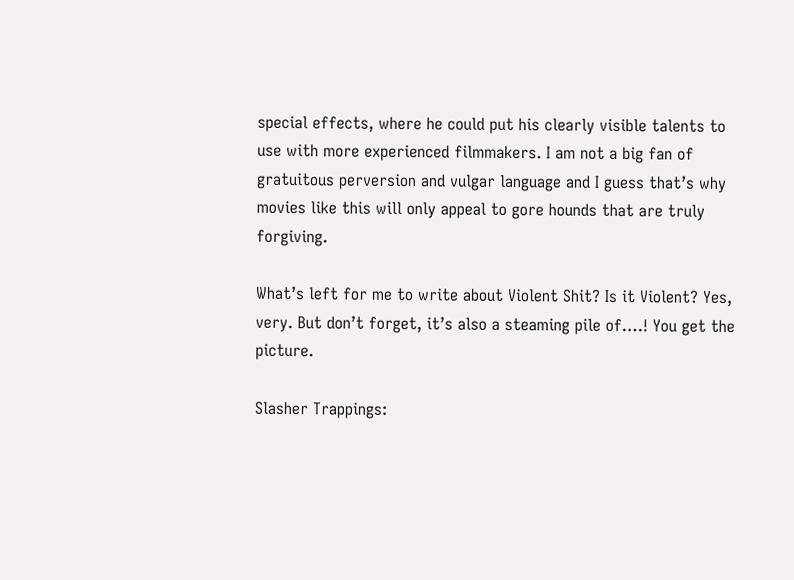special effects, where he could put his clearly visible talents to use with more experienced filmmakers. I am not a big fan of gratuitous perversion and vulgar language and I guess that’s why movies like this will only appeal to gore hounds that are truly forgiving.

What’s left for me to write about Violent Shit? Is it Violent? Yes, very. But don’t forget, it’s also a steaming pile of….! You get the picture.

Slasher Trappings: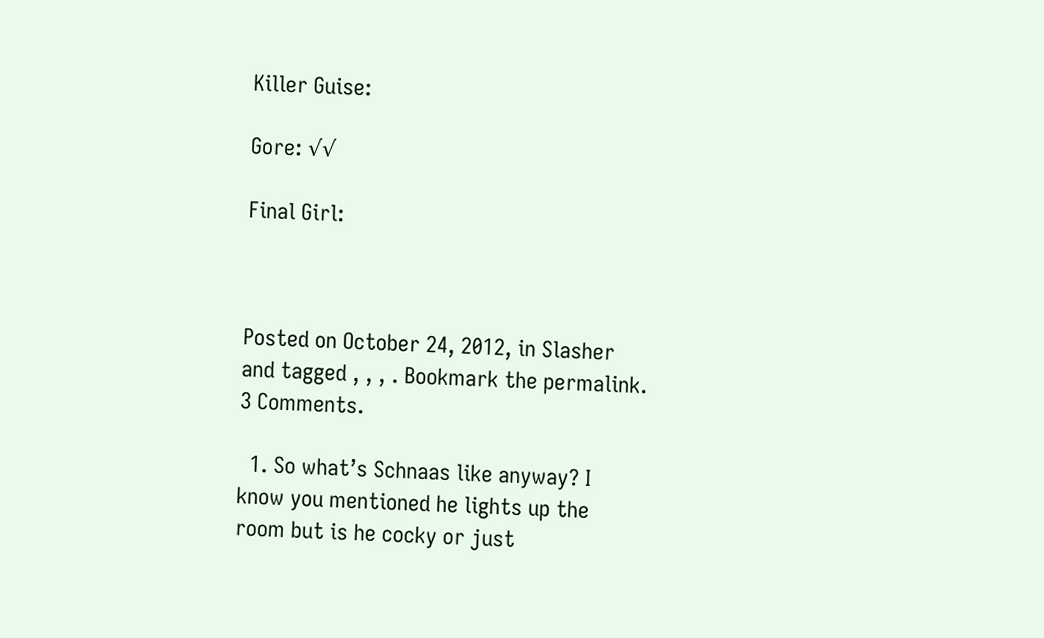Killer Guise:

Gore: √√

Final Girl:



Posted on October 24, 2012, in Slasher and tagged , , , . Bookmark the permalink. 3 Comments.

  1. So what’s Schnaas like anyway? I know you mentioned he lights up the room but is he cocky or just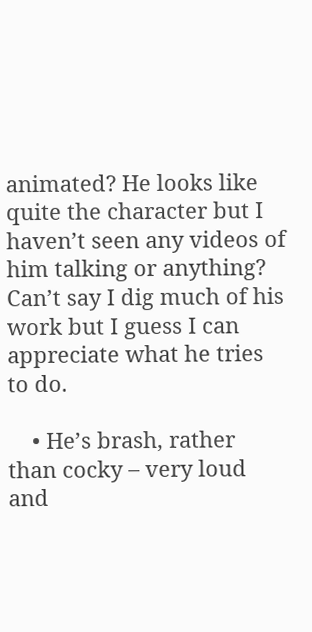animated? He looks like quite the character but I haven’t seen any videos of him talking or anything? Can’t say I dig much of his work but I guess I can appreciate what he tries to do.

    • He’s brash, rather than cocky – very loud and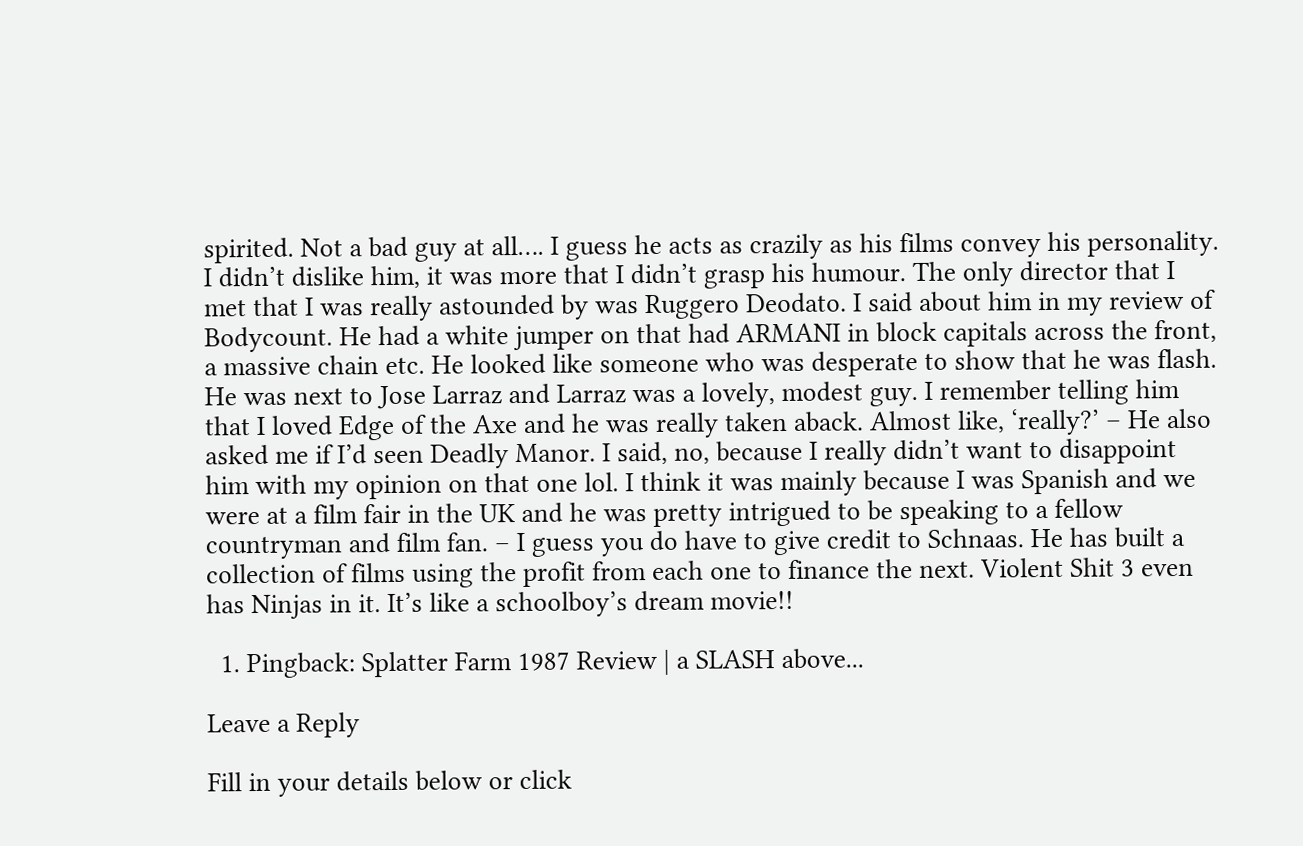spirited. Not a bad guy at all…. I guess he acts as crazily as his films convey his personality. I didn’t dislike him, it was more that I didn’t grasp his humour. The only director that I met that I was really astounded by was Ruggero Deodato. I said about him in my review of Bodycount. He had a white jumper on that had ARMANI in block capitals across the front, a massive chain etc. He looked like someone who was desperate to show that he was flash. He was next to Jose Larraz and Larraz was a lovely, modest guy. I remember telling him that I loved Edge of the Axe and he was really taken aback. Almost like, ‘really?’ – He also asked me if I’d seen Deadly Manor. I said, no, because I really didn’t want to disappoint him with my opinion on that one lol. I think it was mainly because I was Spanish and we were at a film fair in the UK and he was pretty intrigued to be speaking to a fellow countryman and film fan. – I guess you do have to give credit to Schnaas. He has built a collection of films using the profit from each one to finance the next. Violent Shit 3 even has Ninjas in it. It’s like a schoolboy’s dream movie!!

  1. Pingback: Splatter Farm 1987 Review | a SLASH above...

Leave a Reply

Fill in your details below or click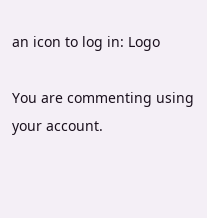an icon to log in: Logo

You are commenting using your account.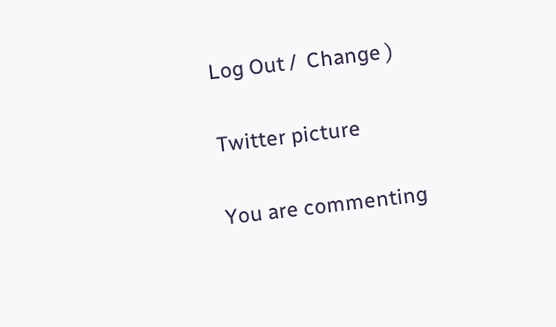Log Out /  Change )

Twitter picture

You are commenting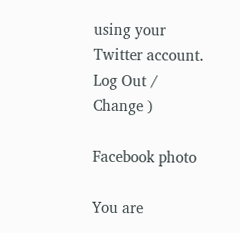using your Twitter account. Log Out /  Change )

Facebook photo

You are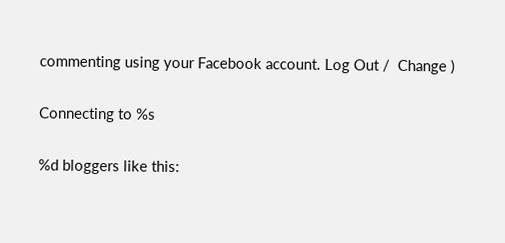commenting using your Facebook account. Log Out /  Change )

Connecting to %s

%d bloggers like this: